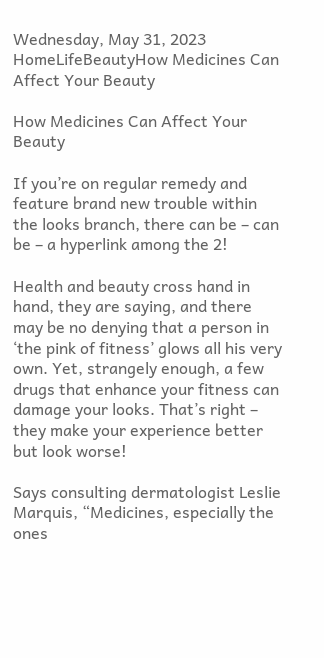Wednesday, May 31, 2023
HomeLifeBeautyHow Medicines Can Affect Your Beauty

How Medicines Can Affect Your Beauty

If you’re on regular remedy and feature brand new trouble within the looks branch, there can be – can be – a hyperlink among the 2!

Health and beauty cross hand in hand, they are saying, and there may be no denying that a person in ‘the pink of fitness’ glows all his very own. Yet, strangely enough, a few drugs that enhance your fitness can damage your looks. That’s right – they make your experience better but look worse!

Says consulting dermatologist Leslie Marquis, “Medicines, especially the ones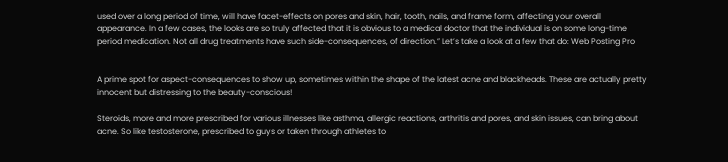used over a long period of time, will have facet-effects on pores and skin, hair, tooth, nails, and frame form, affecting your overall appearance. In a few cases, the looks are so truly affected that it is obvious to a medical doctor that the individual is on some long-time period medication. Not all drug treatments have such side-consequences, of direction.” Let’s take a look at a few that do: Web Posting Pro


A prime spot for aspect-consequences to show up, sometimes within the shape of the latest acne and blackheads. These are actually pretty innocent but distressing to the beauty-conscious!

Steroids, more and more prescribed for various illnesses like asthma, allergic reactions, arthritis and pores, and skin issues, can bring about acne. So like testosterone, prescribed to guys or taken through athletes to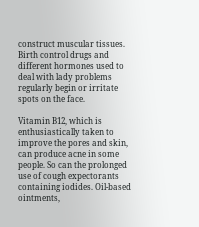construct muscular tissues. Birth control drugs and different hormones used to deal with lady problems regularly begin or irritate spots on the face.

Vitamin B12, which is enthusiastically taken to improve the pores and skin, can produce acne in some people. So can the prolonged use of cough expectorants containing iodides. Oil-based ointments,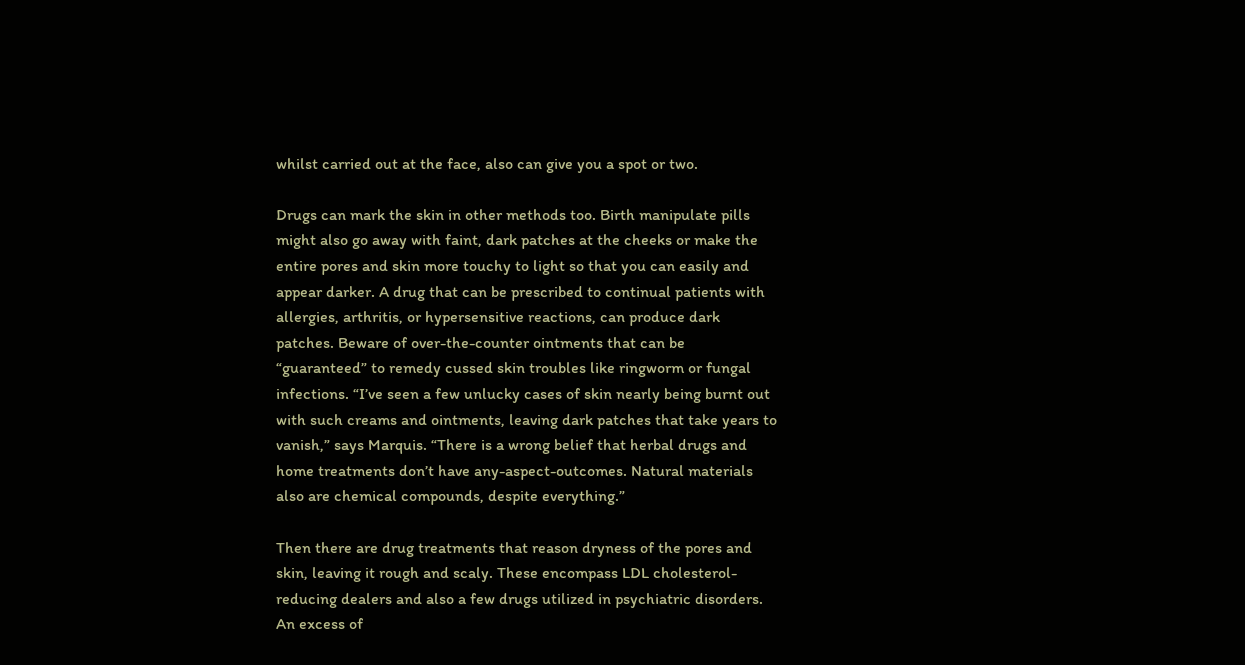whilst carried out at the face, also can give you a spot or two.

Drugs can mark the skin in other methods too. Birth manipulate pills might also go away with faint, dark patches at the cheeks or make the entire pores and skin more touchy to light so that you can easily and appear darker. A drug that can be prescribed to continual patients with allergies, arthritis, or hypersensitive reactions, can produce dark patches. Beware of over-the-counter ointments that can be “guaranteed” to remedy cussed skin troubles like ringworm or fungal infections. “I’ve seen a few unlucky cases of skin nearly being burnt out with such creams and ointments, leaving dark patches that take years to vanish,” says Marquis. “There is a wrong belief that herbal drugs and home treatments don’t have any-aspect-outcomes. Natural materials also are chemical compounds, despite everything.”

Then there are drug treatments that reason dryness of the pores and skin, leaving it rough and scaly. These encompass LDL cholesterol-reducing dealers and also a few drugs utilized in psychiatric disorders. An excess of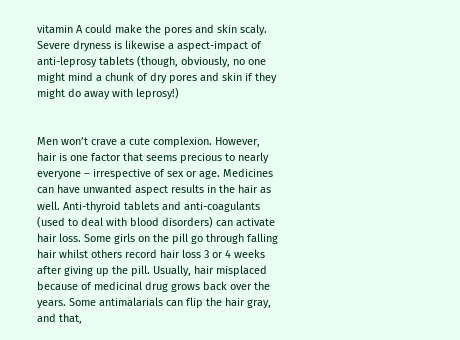vitamin A could make the pores and skin scaly. Severe dryness is likewise a aspect-impact of anti-leprosy tablets (though, obviously, no one might mind a chunk of dry pores and skin if they might do away with leprosy!)


Men won’t crave a cute complexion. However, hair is one factor that seems precious to nearly everyone – irrespective of sex or age. Medicines can have unwanted aspect results in the hair as well. Anti-thyroid tablets and anti-coagulants (used to deal with blood disorders) can activate hair loss. Some girls on the pill go through falling hair whilst others record hair loss 3 or 4 weeks after giving up the pill. Usually, hair misplaced because of medicinal drug grows back over the years. Some antimalarials can flip the hair gray, and that,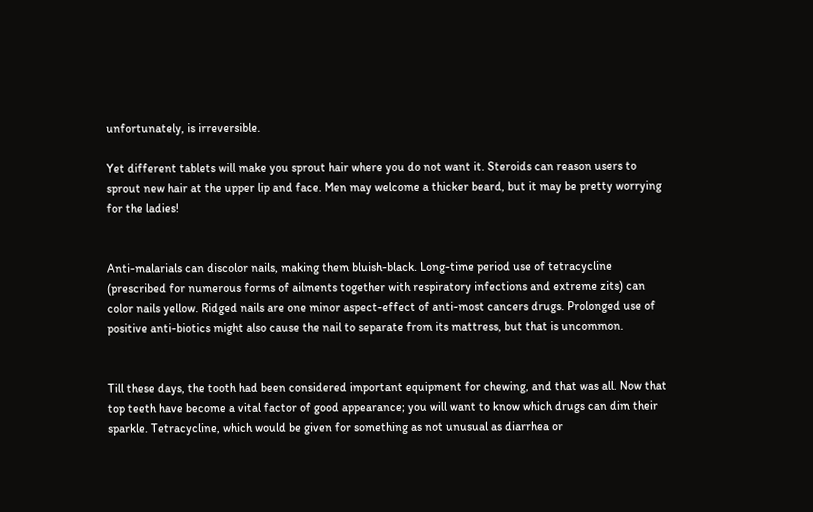unfortunately, is irreversible.

Yet different tablets will make you sprout hair where you do not want it. Steroids can reason users to sprout new hair at the upper lip and face. Men may welcome a thicker beard, but it may be pretty worrying for the ladies!


Anti-malarials can discolor nails, making them bluish-black. Long-time period use of tetracycline (prescribed for numerous forms of ailments together with respiratory infections and extreme zits) can color nails yellow. Ridged nails are one minor aspect-effect of anti-most cancers drugs. Prolonged use of positive anti-biotics might also cause the nail to separate from its mattress, but that is uncommon.


Till these days, the tooth had been considered important equipment for chewing, and that was all. Now that top teeth have become a vital factor of good appearance; you will want to know which drugs can dim their sparkle. Tetracycline, which would be given for something as not unusual as diarrhea or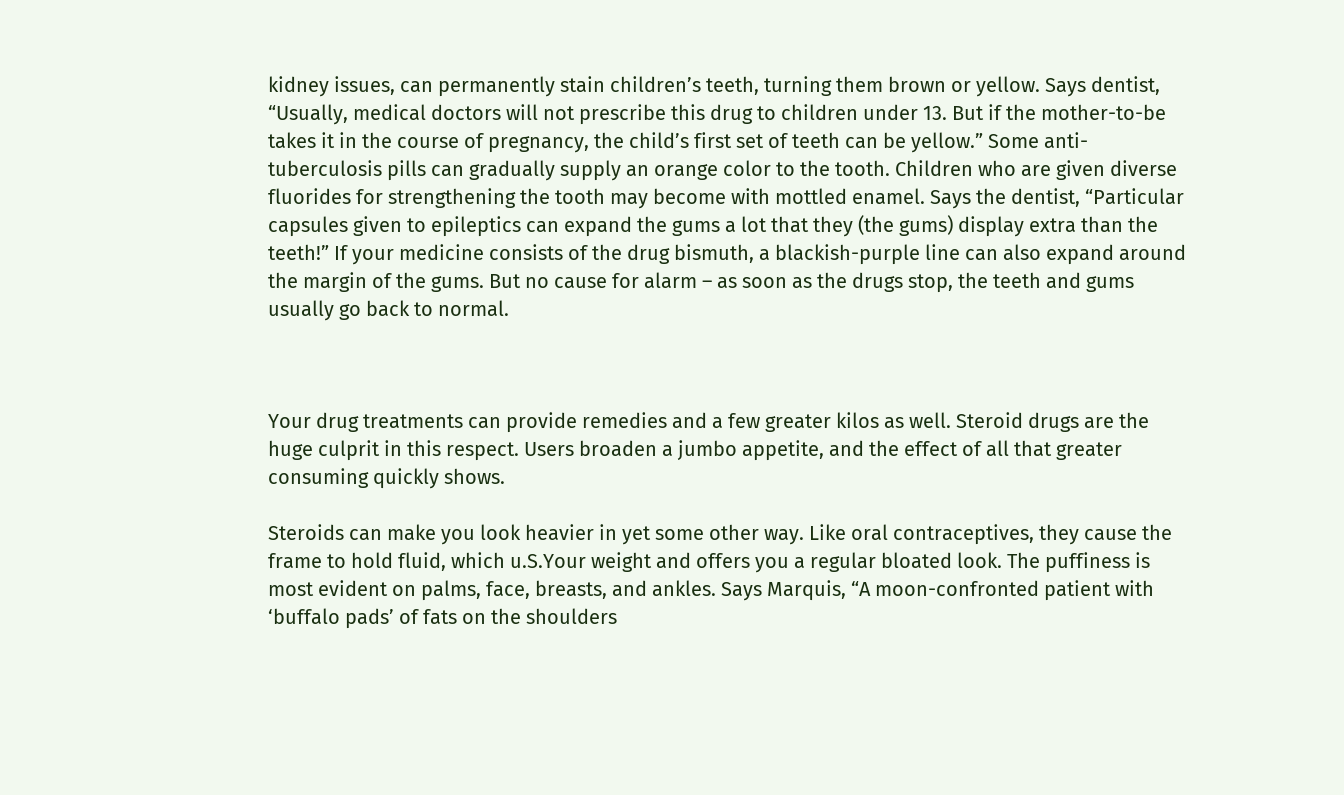kidney issues, can permanently stain children’s teeth, turning them brown or yellow. Says dentist, “Usually, medical doctors will not prescribe this drug to children under 13. But if the mother-to-be takes it in the course of pregnancy, the child’s first set of teeth can be yellow.” Some anti-tuberculosis pills can gradually supply an orange color to the tooth. Children who are given diverse fluorides for strengthening the tooth may become with mottled enamel. Says the dentist, “Particular capsules given to epileptics can expand the gums a lot that they (the gums) display extra than the teeth!” If your medicine consists of the drug bismuth, a blackish-purple line can also expand around the margin of the gums. But no cause for alarm – as soon as the drugs stop, the teeth and gums usually go back to normal.



Your drug treatments can provide remedies and a few greater kilos as well. Steroid drugs are the huge culprit in this respect. Users broaden a jumbo appetite, and the effect of all that greater consuming quickly shows.

Steroids can make you look heavier in yet some other way. Like oral contraceptives, they cause the frame to hold fluid, which u.S.Your weight and offers you a regular bloated look. The puffiness is most evident on palms, face, breasts, and ankles. Says Marquis, “A moon-confronted patient with ‘buffalo pads’ of fats on the shoulders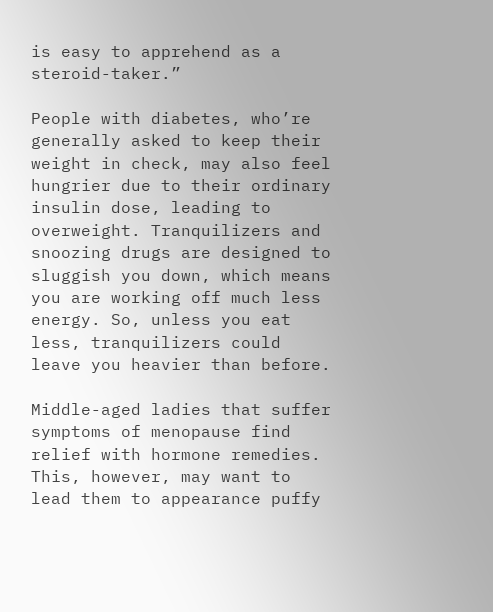is easy to apprehend as a steroid-taker.”

People with diabetes, who’re generally asked to keep their weight in check, may also feel hungrier due to their ordinary insulin dose, leading to overweight. Tranquilizers and snoozing drugs are designed to sluggish you down, which means you are working off much less energy. So, unless you eat less, tranquilizers could leave you heavier than before.

Middle-aged ladies that suffer symptoms of menopause find relief with hormone remedies. This, however, may want to lead them to appearance puffy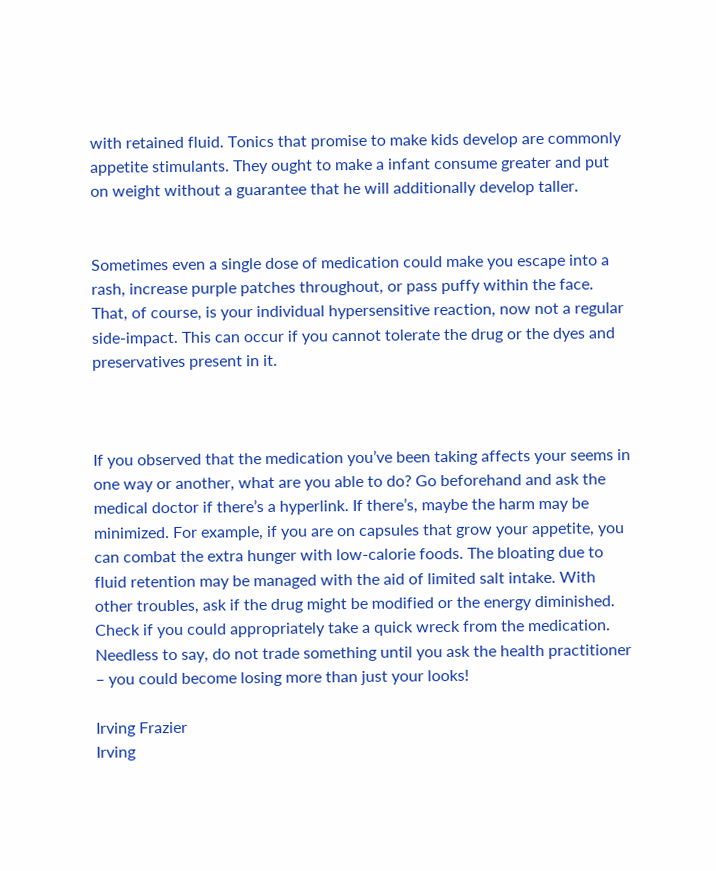with retained fluid. Tonics that promise to make kids develop are commonly appetite stimulants. They ought to make a infant consume greater and put on weight without a guarantee that he will additionally develop taller.


Sometimes even a single dose of medication could make you escape into a rash, increase purple patches throughout, or pass puffy within the face. That, of course, is your individual hypersensitive reaction, now not a regular side-impact. This can occur if you cannot tolerate the drug or the dyes and preservatives present in it.



If you observed that the medication you’ve been taking affects your seems in one way or another, what are you able to do? Go beforehand and ask the medical doctor if there’s a hyperlink. If there’s, maybe the harm may be minimized. For example, if you are on capsules that grow your appetite, you can combat the extra hunger with low-calorie foods. The bloating due to fluid retention may be managed with the aid of limited salt intake. With other troubles, ask if the drug might be modified or the energy diminished. Check if you could appropriately take a quick wreck from the medication. Needless to say, do not trade something until you ask the health practitioner – you could become losing more than just your looks!

Irving Frazier
Irving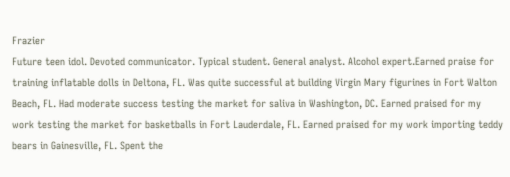Frazier
Future teen idol. Devoted communicator. Typical student. General analyst. Alcohol expert.Earned praise for training inflatable dolls in Deltona, FL. Was quite successful at building Virgin Mary figurines in Fort Walton Beach, FL. Had moderate success testing the market for saliva in Washington, DC. Earned praised for my work testing the market for basketballs in Fort Lauderdale, FL. Earned praised for my work importing teddy bears in Gainesville, FL. Spent the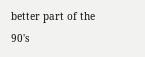better part of the 90's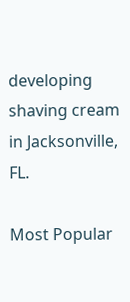developing shaving cream in Jacksonville, FL.

Most Popular